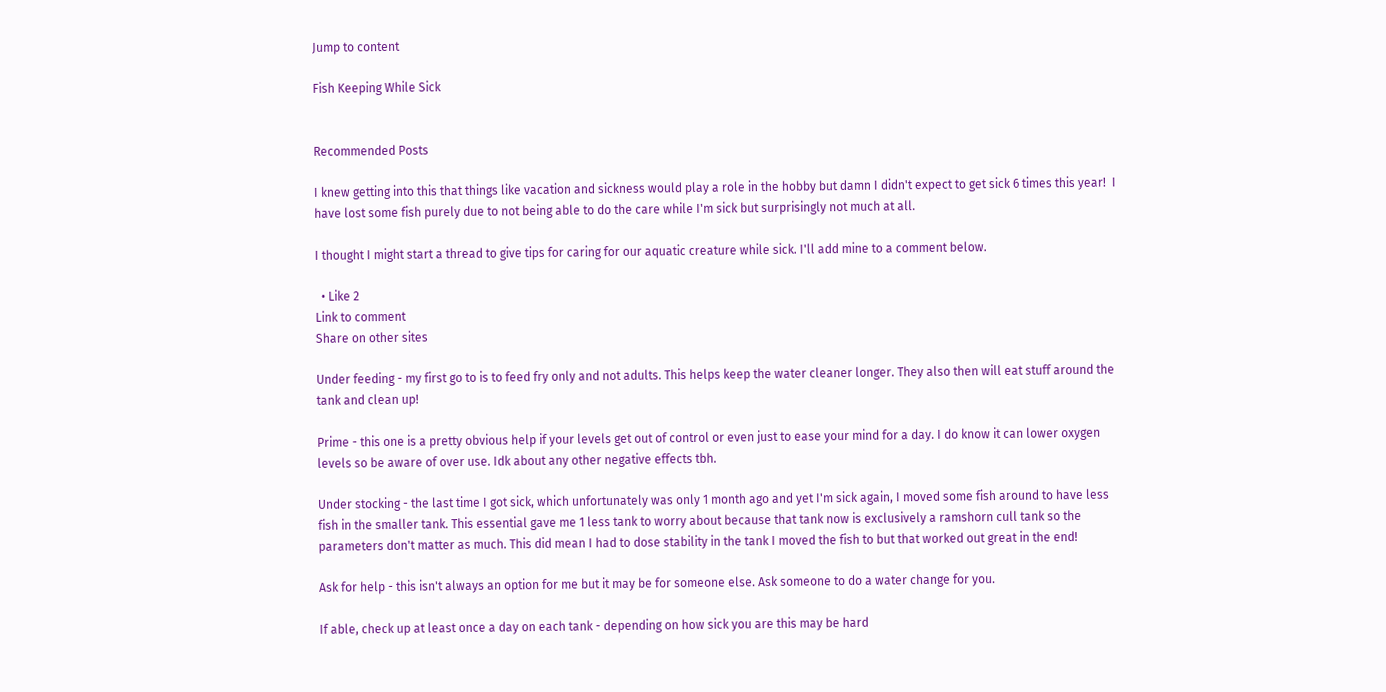Jump to content

Fish Keeping While Sick


Recommended Posts

I knew getting into this that things like vacation and sickness would play a role in the hobby but damn I didn't expect to get sick 6 times this year!  I have lost some fish purely due to not being able to do the care while I'm sick but surprisingly not much at all.

I thought I might start a thread to give tips for caring for our aquatic creature while sick. I'll add mine to a comment below.

  • Like 2
Link to comment
Share on other sites

Under feeding - my first go to is to feed fry only and not adults. This helps keep the water cleaner longer. They also then will eat stuff around the tank and clean up!

Prime - this one is a pretty obvious help if your levels get out of control or even just to ease your mind for a day. I do know it can lower oxygen levels so be aware of over use. Idk about any other negative effects tbh.

Under stocking - the last time I got sick, which unfortunately was only 1 month ago and yet I'm sick again, I moved some fish around to have less fish in the smaller tank. This essential gave me 1 less tank to worry about because that tank now is exclusively a ramshorn cull tank so the parameters don't matter as much. This did mean I had to dose stability in the tank I moved the fish to but that worked out great in the end!

Ask for help - this isn't always an option for me but it may be for someone else. Ask someone to do a water change for you.

If able, check up at least once a day on each tank - depending on how sick you are this may be hard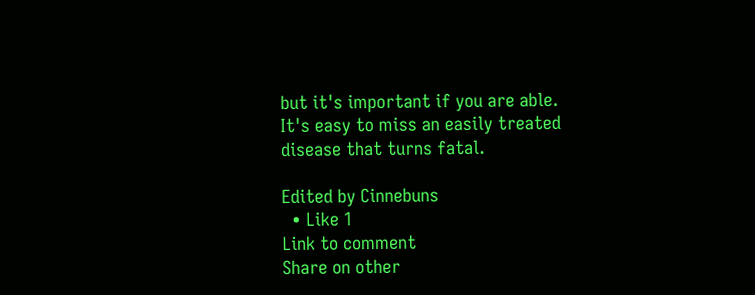but it's important if you are able. It's easy to miss an easily treated disease that turns fatal.

Edited by Cinnebuns
  • Like 1
Link to comment
Share on other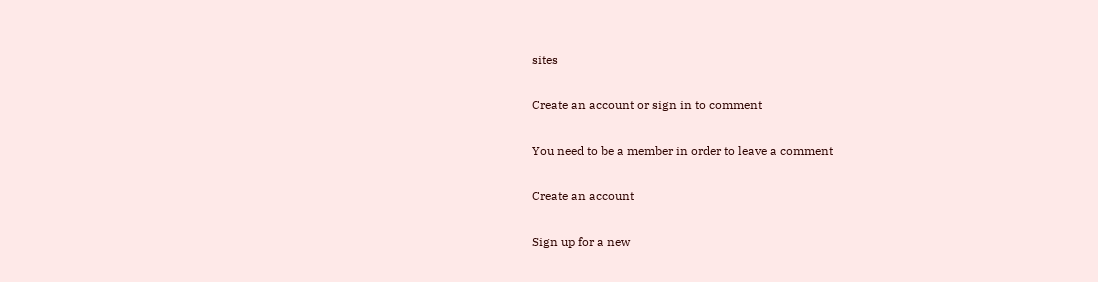sites

Create an account or sign in to comment

You need to be a member in order to leave a comment

Create an account

Sign up for a new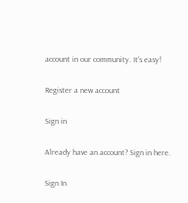account in our community. It's easy!

Register a new account

Sign in

Already have an account? Sign in here.

Sign In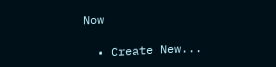Now

  • Create New...